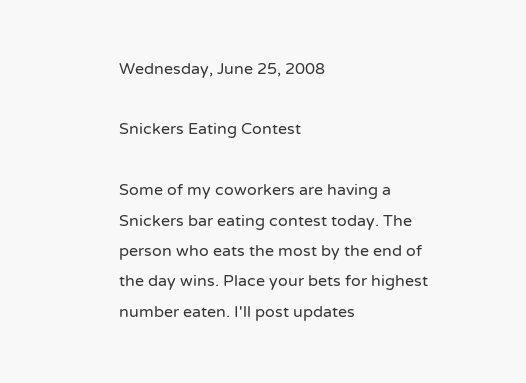Wednesday, June 25, 2008

Snickers Eating Contest

Some of my coworkers are having a Snickers bar eating contest today. The person who eats the most by the end of the day wins. Place your bets for highest number eaten. I'll post updates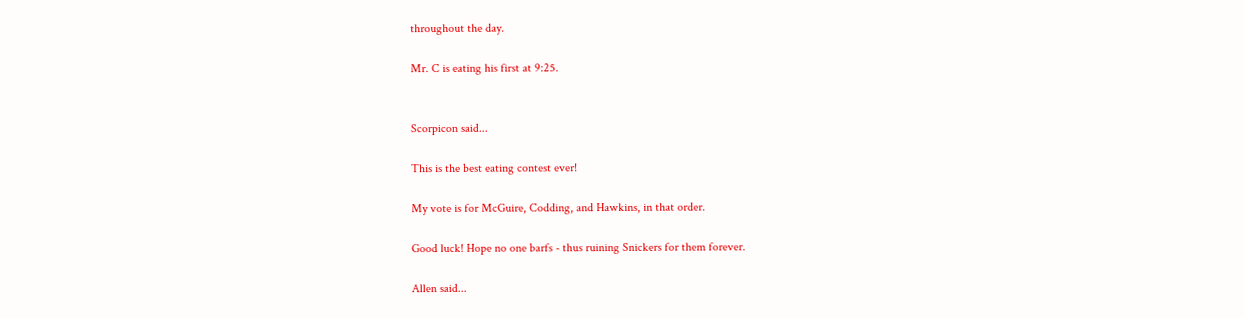throughout the day.

Mr. C is eating his first at 9:25.


Scorpicon said...

This is the best eating contest ever!

My vote is for McGuire, Codding, and Hawkins, in that order.

Good luck! Hope no one barfs - thus ruining Snickers for them forever.

Allen said...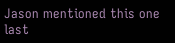Jason mentioned this one last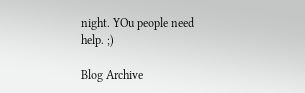night. YOu people need help. ;)

Blog Archive